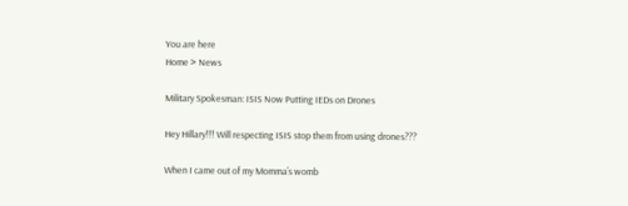You are here
Home > News

Military Spokesman: ISIS Now Putting IEDs on Drones

Hey Hillary!!! Will respecting ISIS stop them from using drones???

When I came out of my Momma’s womb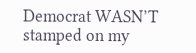Democrat WASN’T stamped on my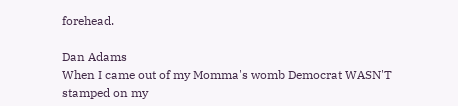forehead.

Dan Adams
When I came out of my Momma's womb Democrat WASN'T stamped on my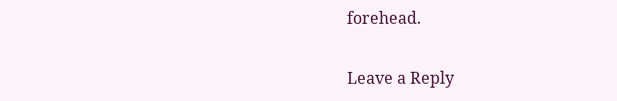forehead.

Leave a Reply